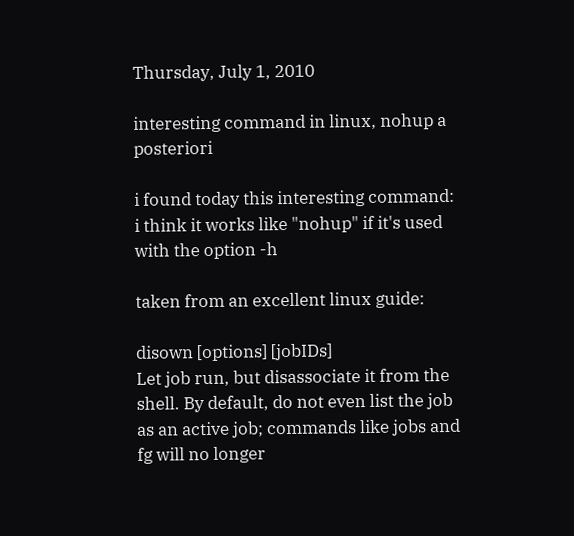Thursday, July 1, 2010

interesting command in linux, nohup a posteriori

i found today this interesting command: i think it works like "nohup" if it's used with the option -h

taken from an excellent linux guide:

disown [options] [jobIDs]
Let job run, but disassociate it from the shell. By default, do not even list the job as an active job; commands like jobs and fg will no longer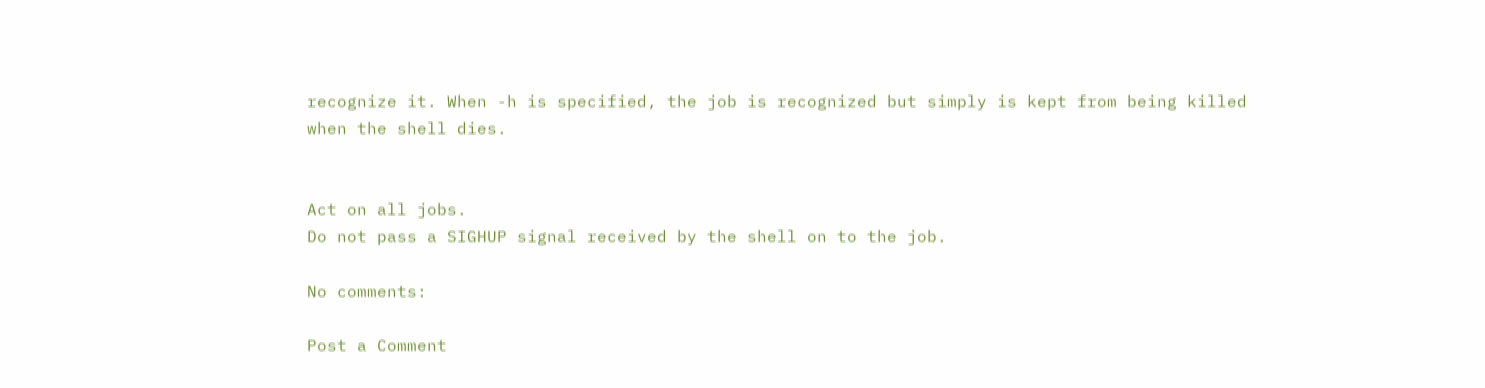recognize it. When -h is specified, the job is recognized but simply is kept from being killed when the shell dies.


Act on all jobs.
Do not pass a SIGHUP signal received by the shell on to the job.

No comments:

Post a Comment